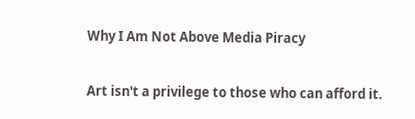Why I Am Not Above Media Piracy

Art isn't a privilege to those who can afford it.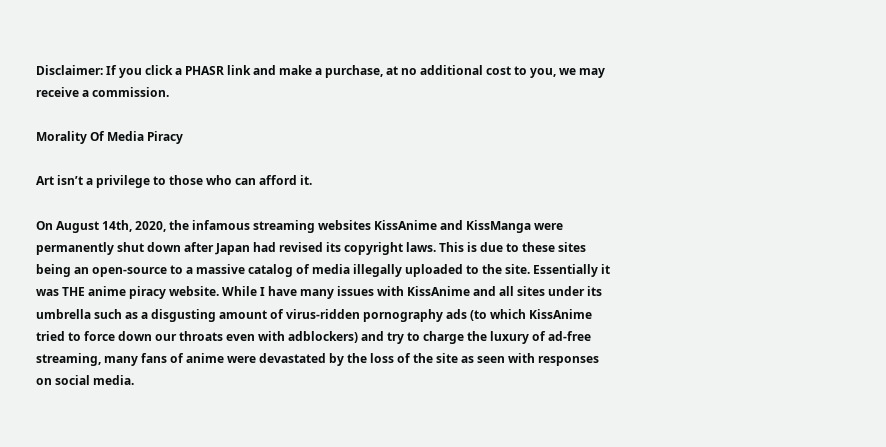Disclaimer: If you click a PHASR link and make a purchase, at no additional cost to you, we may receive a commission.

Morality Of Media Piracy

Art isn’t a privilege to those who can afford it.

On August 14th, 2020, the infamous streaming websites KissAnime and KissManga were permanently shut down after Japan had revised its copyright laws. This is due to these sites being an open-source to a massive catalog of media illegally uploaded to the site. Essentially it was THE anime piracy website. While I have many issues with KissAnime and all sites under its umbrella such as a disgusting amount of virus-ridden pornography ads (to which KissAnime tried to force down our throats even with adblockers) and try to charge the luxury of ad-free streaming, many fans of anime were devastated by the loss of the site as seen with responses on social media.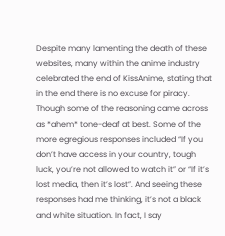Despite many lamenting the death of these websites, many within the anime industry celebrated the end of KissAnime, stating that in the end there is no excuse for piracy. Though some of the reasoning came across as *ahem* tone-deaf at best. Some of the more egregious responses included “If you don’t have access in your country, tough luck, you’re not allowed to watch it” or “If it’s lost media, then it’s lost”. And seeing these responses had me thinking, it’s not a black and white situation. In fact, I say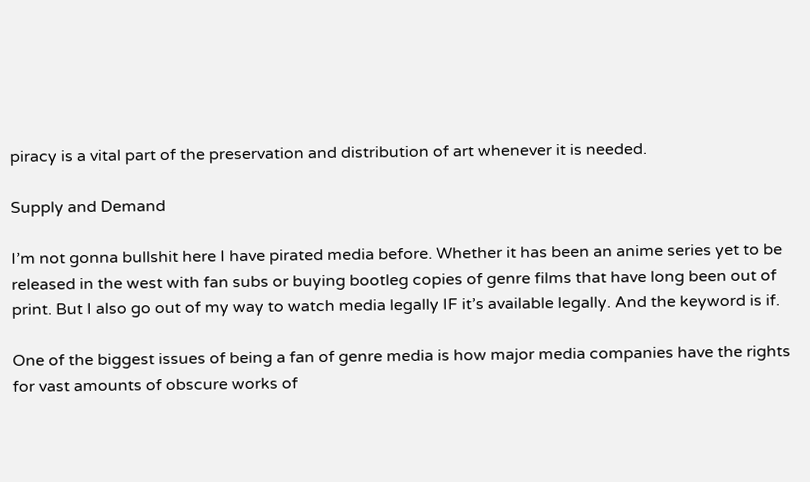piracy is a vital part of the preservation and distribution of art whenever it is needed.

Supply and Demand

I’m not gonna bullshit here I have pirated media before. Whether it has been an anime series yet to be released in the west with fan subs or buying bootleg copies of genre films that have long been out of print. But I also go out of my way to watch media legally IF it’s available legally. And the keyword is if.

One of the biggest issues of being a fan of genre media is how major media companies have the rights for vast amounts of obscure works of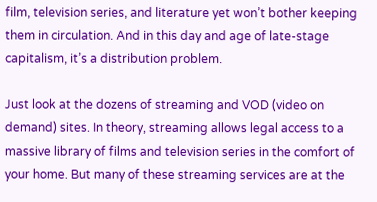film, television series, and literature yet won’t bother keeping them in circulation. And in this day and age of late-stage capitalism, it’s a distribution problem.

Just look at the dozens of streaming and VOD (video on demand) sites. In theory, streaming allows legal access to a massive library of films and television series in the comfort of your home. But many of these streaming services are at the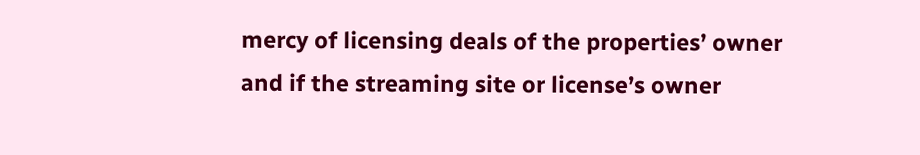mercy of licensing deals of the properties’ owner and if the streaming site or license’s owner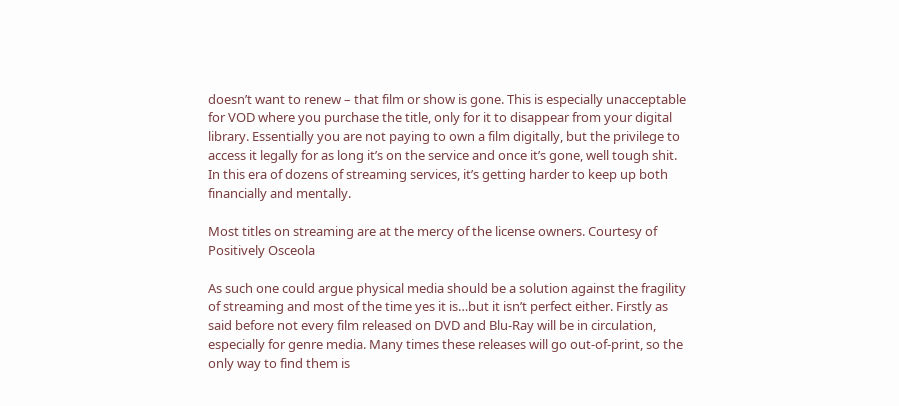doesn’t want to renew – that film or show is gone. This is especially unacceptable for VOD where you purchase the title, only for it to disappear from your digital library. Essentially you are not paying to own a film digitally, but the privilege to access it legally for as long it’s on the service and once it’s gone, well tough shit. In this era of dozens of streaming services, it’s getting harder to keep up both financially and mentally.

Most titles on streaming are at the mercy of the license owners. Courtesy of Positively Osceola

As such one could argue physical media should be a solution against the fragility of streaming and most of the time yes it is…but it isn’t perfect either. Firstly as said before not every film released on DVD and Blu-Ray will be in circulation, especially for genre media. Many times these releases will go out-of-print, so the only way to find them is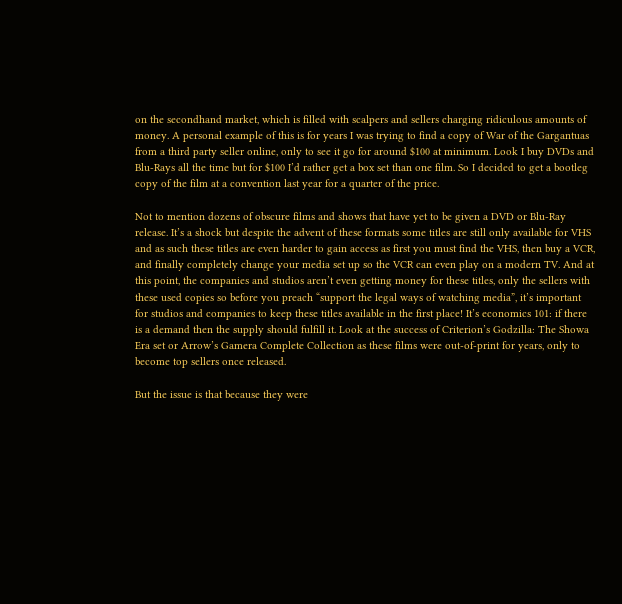on the secondhand market, which is filled with scalpers and sellers charging ridiculous amounts of money. A personal example of this is for years I was trying to find a copy of War of the Gargantuas from a third party seller online, only to see it go for around $100 at minimum. Look I buy DVDs and Blu-Rays all the time but for $100 I’d rather get a box set than one film. So I decided to get a bootleg copy of the film at a convention last year for a quarter of the price.

Not to mention dozens of obscure films and shows that have yet to be given a DVD or Blu-Ray release. It’s a shock but despite the advent of these formats some titles are still only available for VHS and as such these titles are even harder to gain access as first you must find the VHS, then buy a VCR, and finally completely change your media set up so the VCR can even play on a modern TV. And at this point, the companies and studios aren’t even getting money for these titles, only the sellers with these used copies so before you preach “support the legal ways of watching media”, it’s important for studios and companies to keep these titles available in the first place! It’s economics 101: if there is a demand then the supply should fulfill it. Look at the success of Criterion’s Godzilla: The Showa Era set or Arrow’s Gamera Complete Collection as these films were out-of-print for years, only to become top sellers once released.

But the issue is that because they were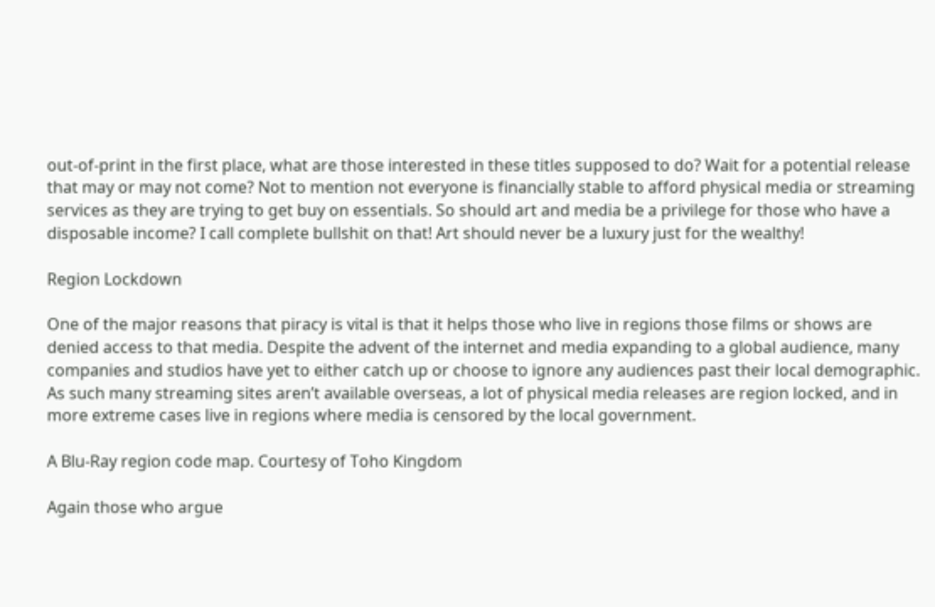out-of-print in the first place, what are those interested in these titles supposed to do? Wait for a potential release that may or may not come? Not to mention not everyone is financially stable to afford physical media or streaming services as they are trying to get buy on essentials. So should art and media be a privilege for those who have a disposable income? I call complete bullshit on that! Art should never be a luxury just for the wealthy!

Region Lockdown

One of the major reasons that piracy is vital is that it helps those who live in regions those films or shows are denied access to that media. Despite the advent of the internet and media expanding to a global audience, many companies and studios have yet to either catch up or choose to ignore any audiences past their local demographic. As such many streaming sites aren’t available overseas, a lot of physical media releases are region locked, and in more extreme cases live in regions where media is censored by the local government.

A Blu-Ray region code map. Courtesy of Toho Kingdom

Again those who argue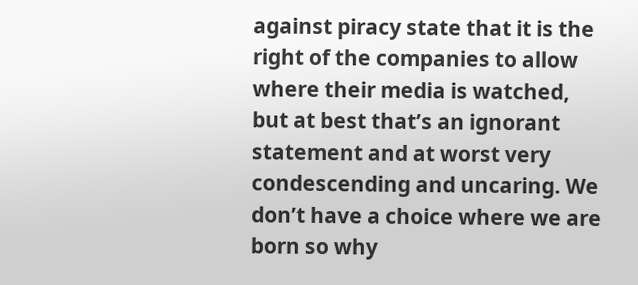against piracy state that it is the right of the companies to allow where their media is watched, but at best that’s an ignorant statement and at worst very condescending and uncaring. We don’t have a choice where we are born so why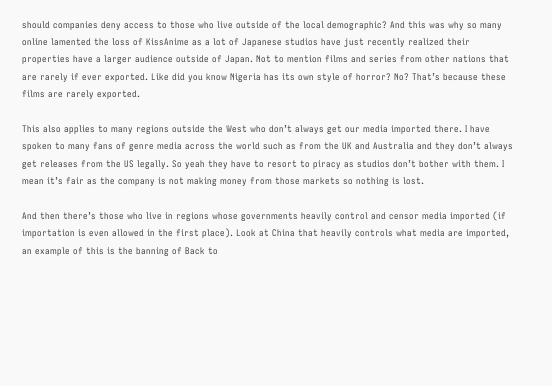should companies deny access to those who live outside of the local demographic? And this was why so many online lamented the loss of KissAnime as a lot of Japanese studios have just recently realized their properties have a larger audience outside of Japan. Not to mention films and series from other nations that are rarely if ever exported. Like did you know Nigeria has its own style of horror? No? That’s because these films are rarely exported.

This also applies to many regions outside the West who don’t always get our media imported there. I have spoken to many fans of genre media across the world such as from the UK and Australia and they don’t always get releases from the US legally. So yeah they have to resort to piracy as studios don’t bother with them. I mean it’s fair as the company is not making money from those markets so nothing is lost.

And then there’s those who live in regions whose governments heavily control and censor media imported (if importation is even allowed in the first place). Look at China that heavily controls what media are imported, an example of this is the banning of Back to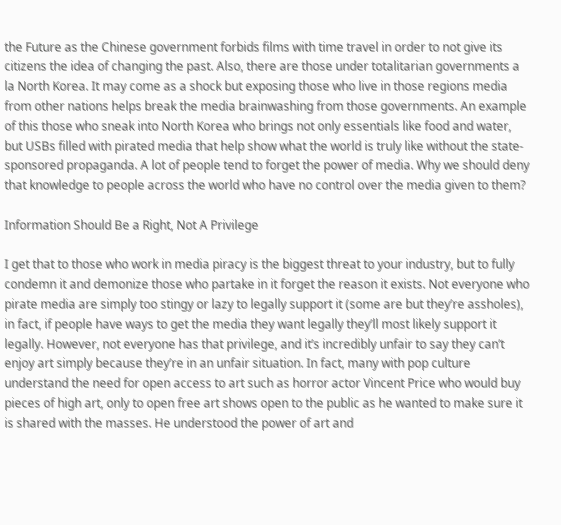the Future as the Chinese government forbids films with time travel in order to not give its citizens the idea of changing the past. Also, there are those under totalitarian governments a la North Korea. It may come as a shock but exposing those who live in those regions media from other nations helps break the media brainwashing from those governments. An example of this those who sneak into North Korea who brings not only essentials like food and water, but USBs filled with pirated media that help show what the world is truly like without the state-sponsored propaganda. A lot of people tend to forget the power of media. Why we should deny that knowledge to people across the world who have no control over the media given to them?

Information Should Be a Right, Not A Privilege

I get that to those who work in media piracy is the biggest threat to your industry, but to fully condemn it and demonize those who partake in it forget the reason it exists. Not everyone who pirate media are simply too stingy or lazy to legally support it (some are but they’re assholes), in fact, if people have ways to get the media they want legally they’ll most likely support it legally. However, not everyone has that privilege, and it’s incredibly unfair to say they can’t enjoy art simply because they’re in an unfair situation. In fact, many with pop culture understand the need for open access to art such as horror actor Vincent Price who would buy pieces of high art, only to open free art shows open to the public as he wanted to make sure it is shared with the masses. He understood the power of art and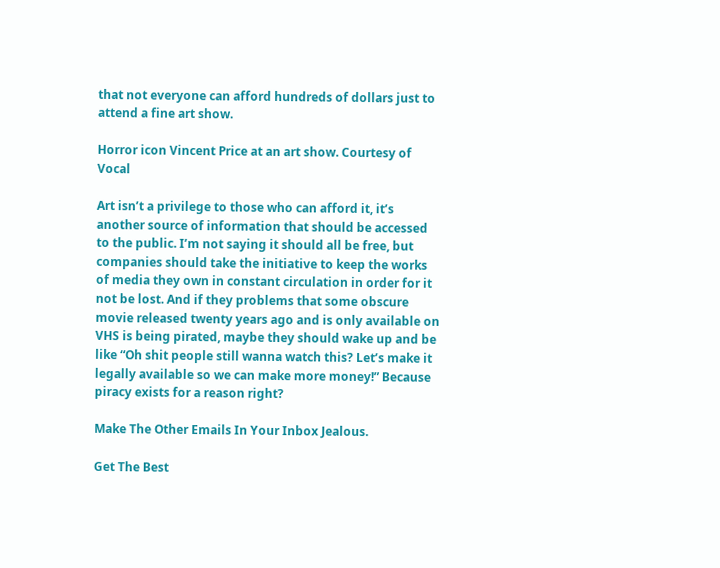that not everyone can afford hundreds of dollars just to attend a fine art show.

Horror icon Vincent Price at an art show. Courtesy of Vocal

Art isn’t a privilege to those who can afford it, it’s another source of information that should be accessed to the public. I’m not saying it should all be free, but companies should take the initiative to keep the works of media they own in constant circulation in order for it not be lost. And if they problems that some obscure movie released twenty years ago and is only available on VHS is being pirated, maybe they should wake up and be like “Oh shit people still wanna watch this? Let’s make it legally available so we can make more money!” Because piracy exists for a reason right?

Make The Other Emails In Your Inbox Jealous.

Get The Best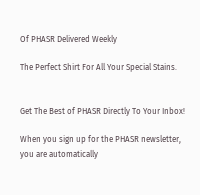Of PHASR Delivered Weekly

The Perfect Shirt For All Your Special Stains.


Get The Best of PHASR Directly To Your Inbox!

When you sign up for the PHASR newsletter,
you are automatically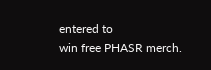entered to
win free PHASR merch.